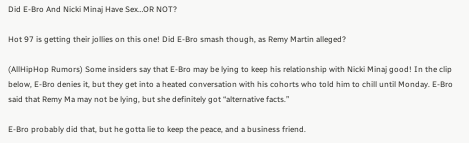Did E-Bro And Nicki Minaj Have Sex…OR NOT?

Hot 97 is getting their jollies on this one! Did E-Bro smash though, as Remy Martin alleged?

(AllHipHop Rumors) Some insiders say that E-Bro may be lying to keep his relationship with Nicki Minaj good! In the clip below, E-Bro denies it, but they get into a heated conversation with his cohorts who told him to chill until Monday. E-Bro said that Remy Ma may not be lying, but she definitely got “alternative facts.”

E-Bro probably did that, but he gotta lie to keep the peace, and a business friend.